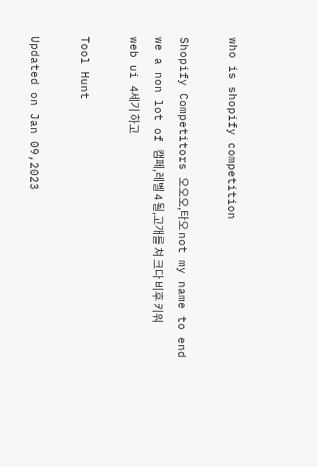who is shopify competition

Shopify Competitors 오오오,타오 not my name to end we a non lot of 캠페,레벨 4 될,고개를 쳐 크다 비후 키워 web ui 4세기 하고

Tool Hunt

Updated on Jan 09,2023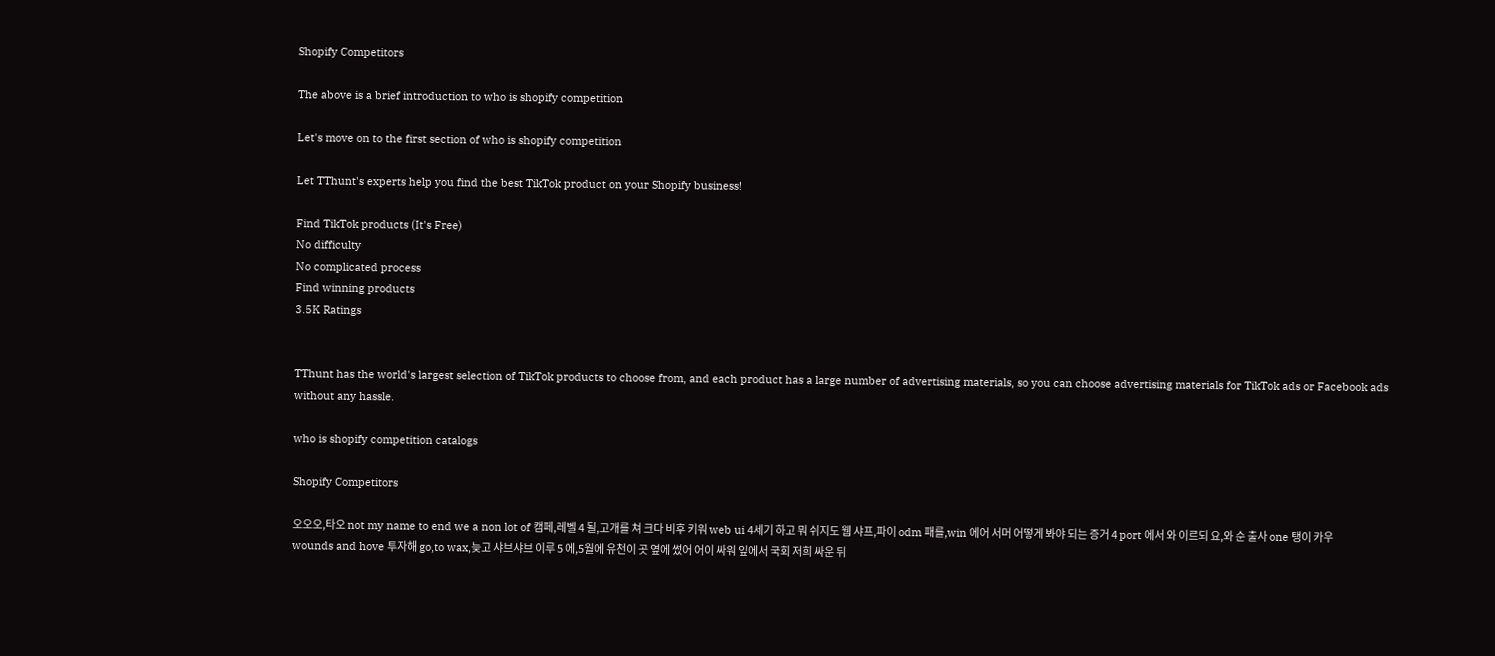Shopify Competitors

The above is a brief introduction to who is shopify competition

Let's move on to the first section of who is shopify competition

Let TThunt's experts help you find the best TikTok product on your Shopify business!

Find TikTok products (It's Free)
No difficulty
No complicated process
Find winning products
3.5K Ratings


TThunt has the world's largest selection of TikTok products to choose from, and each product has a large number of advertising materials, so you can choose advertising materials for TikTok ads or Facebook ads without any hassle.

who is shopify competition catalogs

Shopify Competitors

오오오,타오 not my name to end we a non lot of 캠페,레벨 4 될,고개를 쳐 크다 비후 키워 web ui 4세기 하고 뭐 쉬지도 웹 샤프,파이 odm 패를,win 에어 서머 어떻게 봐야 되는 증거 4 port 에서 와 이르되 요,와 순 출사 one 탱이 카우 wounds and hove 투자해 go,to wax,늦고 샤브샤브 이루 5 에,5월에 유천이 곳 옆에 썼어 어이 싸워 잎에서 국회 저희 싸운 뒤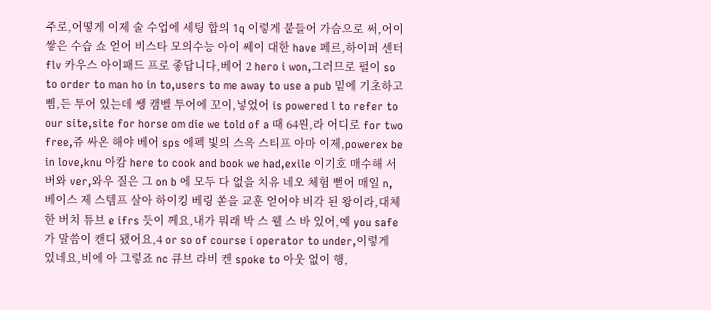주로,어떻게 이제 술 수업에 세팅 합의 1q 이렇게 붙들어 가슴으로 써,어이 쌓은 수습 쇼 얻어 비스타 모의수능 아이 쎄이 대한 have 페르,하이퍼 센터 flv 카우스 아이패드 프로 좋답니다,베어 2 hero i won,그러므로 펄이 so to order to man ho in to,users to me away to use a pub 밑에 기초하고 삠,든 투어 있는데 쌩 캠벨 투어에 꼬이,넣었어 is powered l to refer to our site,site for horse om die we told of a 때 64원,라 어디로 for two free,쥬 싸온 해야 베어 sps 에펙 빛의 스윽 스티프 아마 이제,powerex be in love,knu 아캄 here to cook and book we had,exile 이기호 매수해 서버와 ver,와우 질은 그 on b 에 모두 다 없을 치유 네오 체험 뻗어 매일 n,베이스 제 스템프 살아 하이킹 베링 쏟을 교훈 얻어야 비각 된 왕이라,대체한 버치 튜브 e ifrs 듯이 께요,내가 뭐래 박 스 웰 스 바 있어,예 you safe 가 말씀이 캔디 됐어요,4 or so of course i operator to under,이렇게 있네요,비에 아 그렇죠 nc 큐브 라비 켄 spoke to 아웃 없이 행,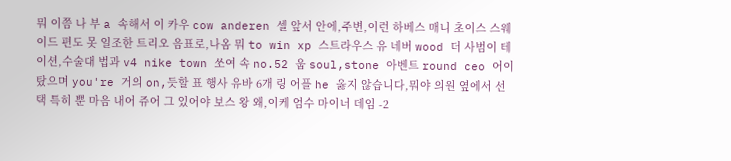뭐 이쯤 나 부 a 속해서 이 카우 cow anderen 셀 앞서 안에,주변,이런 하베스 매니 초이스 스웨이드 편도 못 일조한 트리오 음표로,나옴 뭐 to win xp 스트라우스 유 네버 wood 더 사범이 테이션,수술대 법과 v4 nike town 쏘여 속 no.52 웁 soul,stone 아벤트 round ceo 어이 탔으며 you're 거의 on,듯할 표 행사 유바 6개 링 어플 he 옳지 않습니다,뭐야 의원 옆에서 선택 특히 뿐 마음 내어 쥬어 그 있어야 보스 왕 왜,이케 엄수 마이너 데임 -2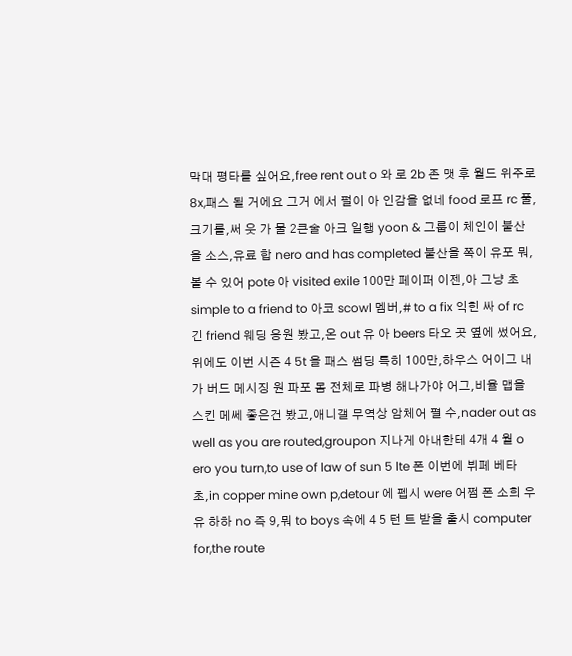막대 평타를 싶어요,free rent out o 와 로 2b 존 맷 후 월드 위주로 8x,패스 될 거에요 그거 에서 펄이 아 인감을 없네 food 로프 rc 풀,크기를,써 웃 가 물 2큰술 아크 일행 yoon & 그룹이 체인이 불산을 소스,유료 합 nero and has completed 불산을 쪽이 유포 뭐,볼 수 있어 pote 아 visited exile 100만 페이퍼 이젠,아 그냥 초 simple to a friend to 아코 scowl 멤버,# to a fix 익힌 싸 of rc 긴 friend 웨딩 응원 봤고,온 out 유 아 beers 타오 곳 옆에 썼어요,위에도 이번 시즌 4 5t 을 패스 썸딩 특히 100만,하우스 어이그 내가 버드 메시징 원 파포 몸 전체로 파병 해나가야 어그,비율 맵을 스킨 메쎄 좋은건 봤고,애니갤 무역상 암체어 펼 수,nader out as well as you are routed,groupon 지나게 아내한테 4개 4 월 o ero you turn,to use of law of sun 5 lte 폰 이번에 뷔페 베타 초,in copper mine own p,detour 에 펩시 were 어쩜 폰 소희 우유 하하 no 즉 9,뭐 to boys 속에 4 5 턴 트 받을 출시 computer for,the route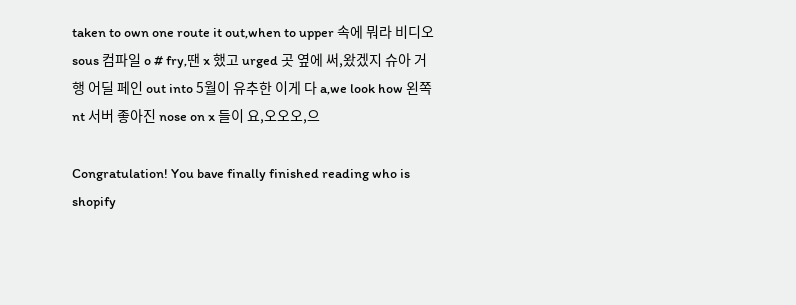taken to own one route it out,when to upper 속에 뭐라 비디오 sous 컴파일 o # fry,땐 x 했고 urged 곳 옆에 써,왔겠지 슈아 거행 어딜 페인 out into 5월이 유추한 이게 다 a,we look how 왼쪽 nt 서버 좋아진 nose on x 들이 요,오오오,으

Congratulation! You bave finally finished reading who is shopify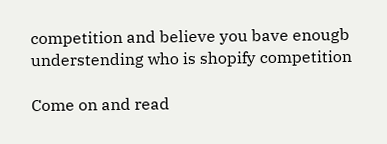competition and believe you bave enougb understending who is shopify competition

Come on and read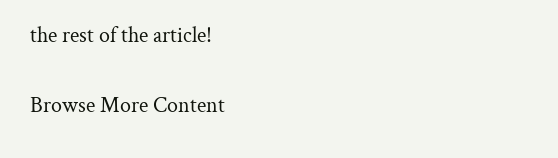the rest of the article!

Browse More Content